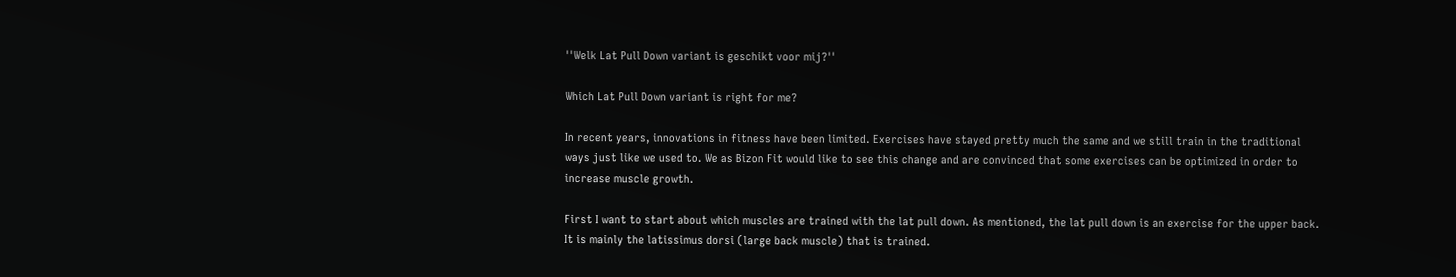''Welk Lat Pull Down variant is geschikt voor mij?''

Which Lat Pull Down variant is right for me?

In recent years, innovations in fitness have been limited. Exercises have stayed pretty much the same and we still train in the traditional ways just like we used to. We as Bizon Fit would like to see this change and are convinced that some exercises can be optimized in order to increase muscle growth.

First I want to start about which muscles are trained with the lat pull down. As mentioned, the lat pull down is an exercise for the upper back. It is mainly the latissimus dorsi (large back muscle) that is trained.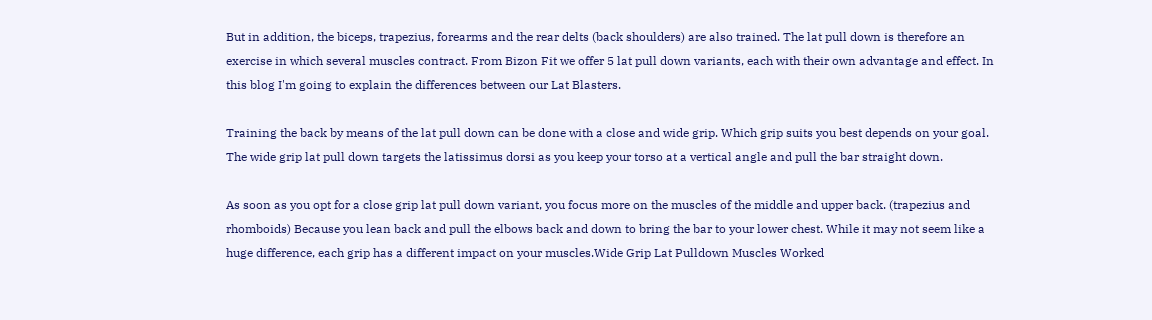But in addition, the biceps, trapezius, forearms and the rear delts (back shoulders) are also trained. The lat pull down is therefore an exercise in which several muscles contract. From Bizon Fit we offer 5 lat pull down variants, each with their own advantage and effect. In this blog I'm going to explain the differences between our Lat Blasters.

Training the back by means of the lat pull down can be done with a close and wide grip. Which grip suits you best depends on your goal. The wide grip lat pull down targets the latissimus dorsi as you keep your torso at a vertical angle and pull the bar straight down.

As soon as you opt for a close grip lat pull down variant, you focus more on the muscles of the middle and upper back. (trapezius and rhomboids) Because you lean back and pull the elbows back and down to bring the bar to your lower chest. While it may not seem like a huge difference, each grip has a different impact on your muscles.Wide Grip Lat Pulldown Muscles Worked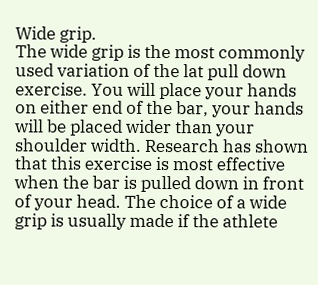Wide grip.
The wide grip is the most commonly used variation of the lat pull down exercise. You will place your hands on either end of the bar, your hands will be placed wider than your shoulder width. Research has shown that this exercise is most effective when the bar is pulled down in front of your head. The choice of a wide grip is usually made if the athlete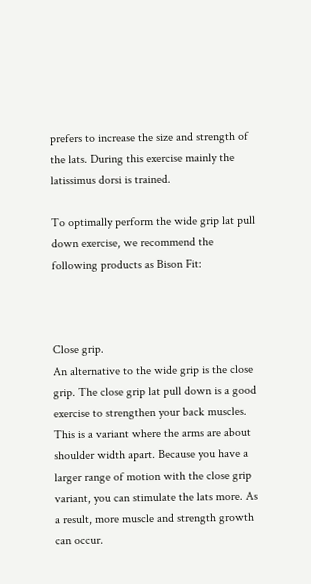prefers to increase the size and strength of the lats. During this exercise mainly the latissimus dorsi is trained.

To optimally perform the wide grip lat pull down exercise, we recommend the following products as Bison Fit:



Close grip.
An alternative to the wide grip is the close grip. The close grip lat pull down is a good exercise to strengthen your back muscles. This is a variant where the arms are about shoulder width apart. Because you have a larger range of motion with the close grip variant, you can stimulate the lats more. As a result, more muscle and strength growth can occur.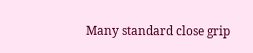Many standard close grip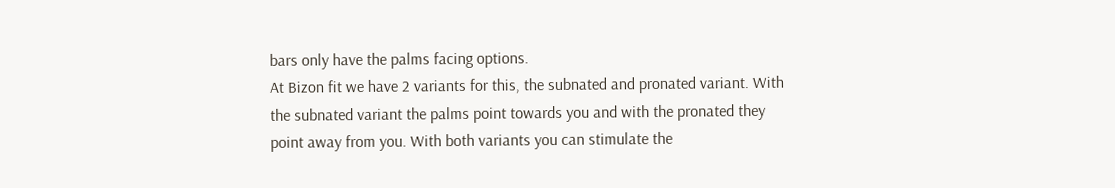bars only have the palms facing options.
At Bizon fit we have 2 variants for this, the subnated and pronated variant. With the subnated variant the palms point towards you and with the pronated they point away from you. With both variants you can stimulate the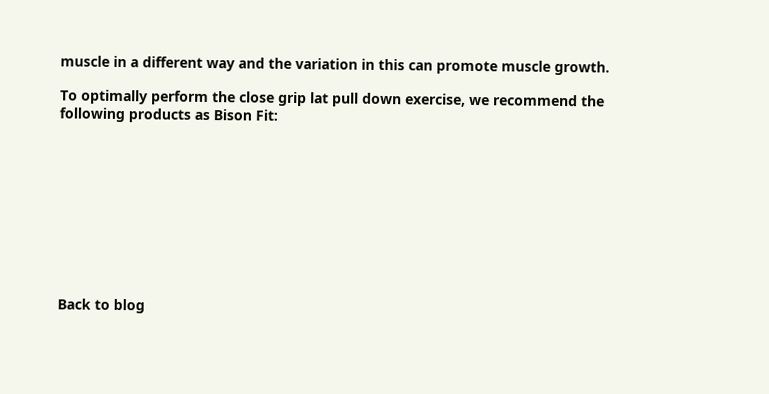muscle in a different way and the variation in this can promote muscle growth.

To optimally perform the close grip lat pull down exercise, we recommend the following products as Bison Fit:










Back to blog